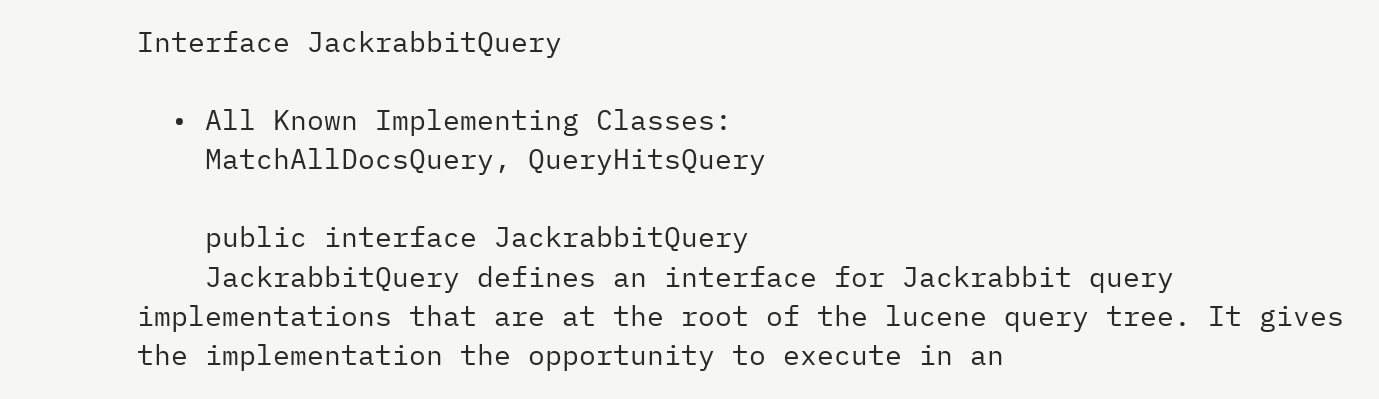Interface JackrabbitQuery

  • All Known Implementing Classes:
    MatchAllDocsQuery, QueryHitsQuery

    public interface JackrabbitQuery
    JackrabbitQuery defines an interface for Jackrabbit query implementations that are at the root of the lucene query tree. It gives the implementation the opportunity to execute in an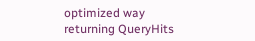optimized way returning QueryHits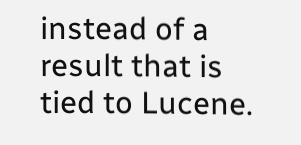instead of a result that is tied to Lucene.